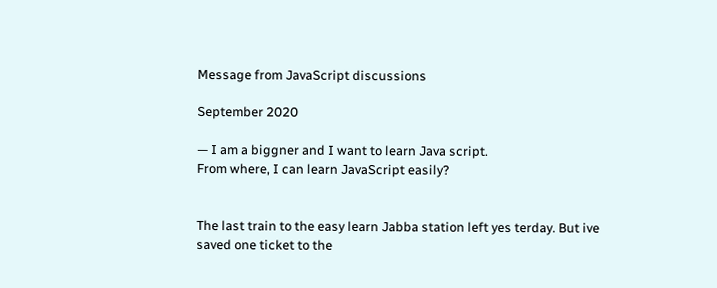Message from JavaScript discussions

September 2020

— I am a biggner and I want to learn Java script.
From where, I can learn JavaScript easily?


The last train to the easy learn Jabba station left yes terday. But ive saved one ticket to the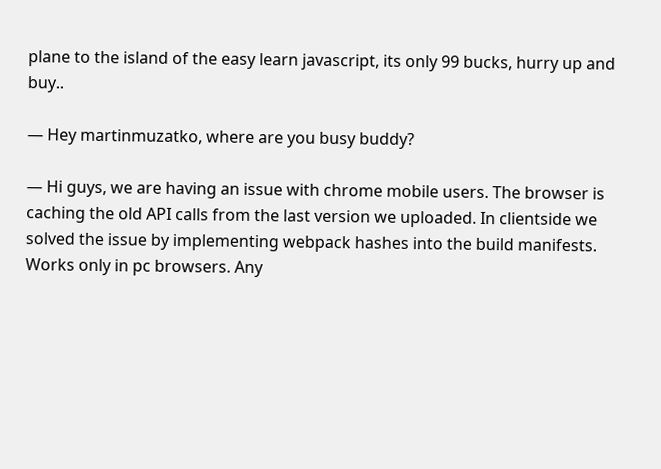plane to the island of the easy learn javascript, its only 99 bucks, hurry up and buy..

— Hey martinmuzatko, where are you busy buddy?

— Hi guys, we are having an issue with chrome mobile users. The browser is caching the old API calls from the last version we uploaded. In clientside we solved the issue by implementing webpack hashes into the build manifests. Works only in pc browsers. Any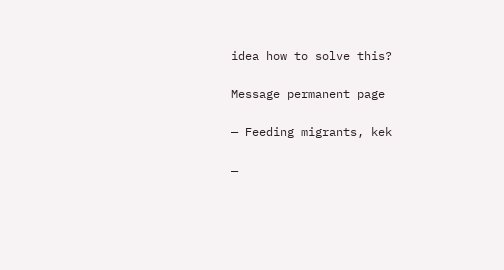idea how to solve this?

Message permanent page

— Feeding migrants, kek

—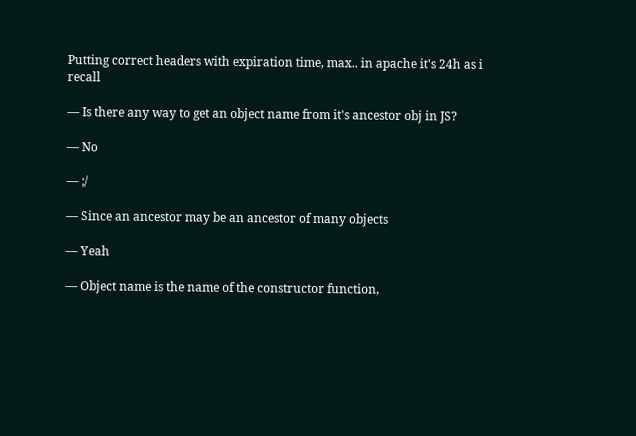Putting correct headers with expiration time, max.. in apache it's 24h as i recall

— Is there any way to get an object name from it's ancestor obj in JS?

— No

— ;/

— Since an ancestor may be an ancestor of many objects

— Yeah

— Object name is the name of the constructor function,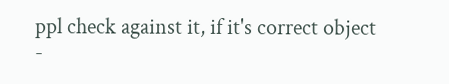ppl check against it, if it's correct object -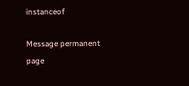instanceof

Message permanent page